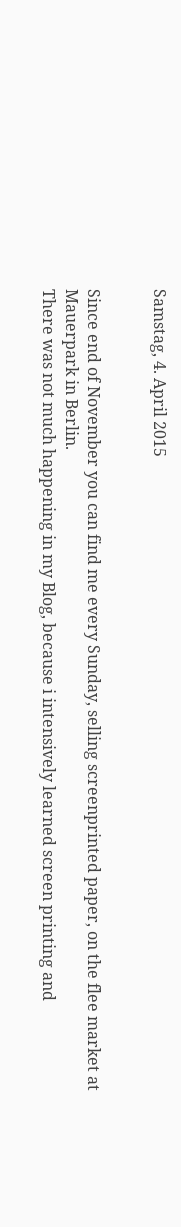Samstag, 4. April 2015


Since end of November you can find me every Sunday, selling screenprinted paper, on the flee market at Mauerpark in Berlin.
There was not much happening in my Blog, because i intensively learned screen printing and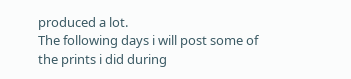produced a lot.
The following days i will post some of the prints i did during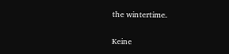the wintertime.

Keine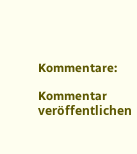Kommentare:

Kommentar veröffentlichen